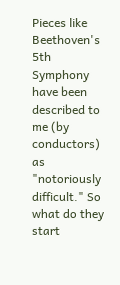Pieces like Beethoven's 5th Symphony have been described to me (by conductors) as "notoriously difficult." So what do they start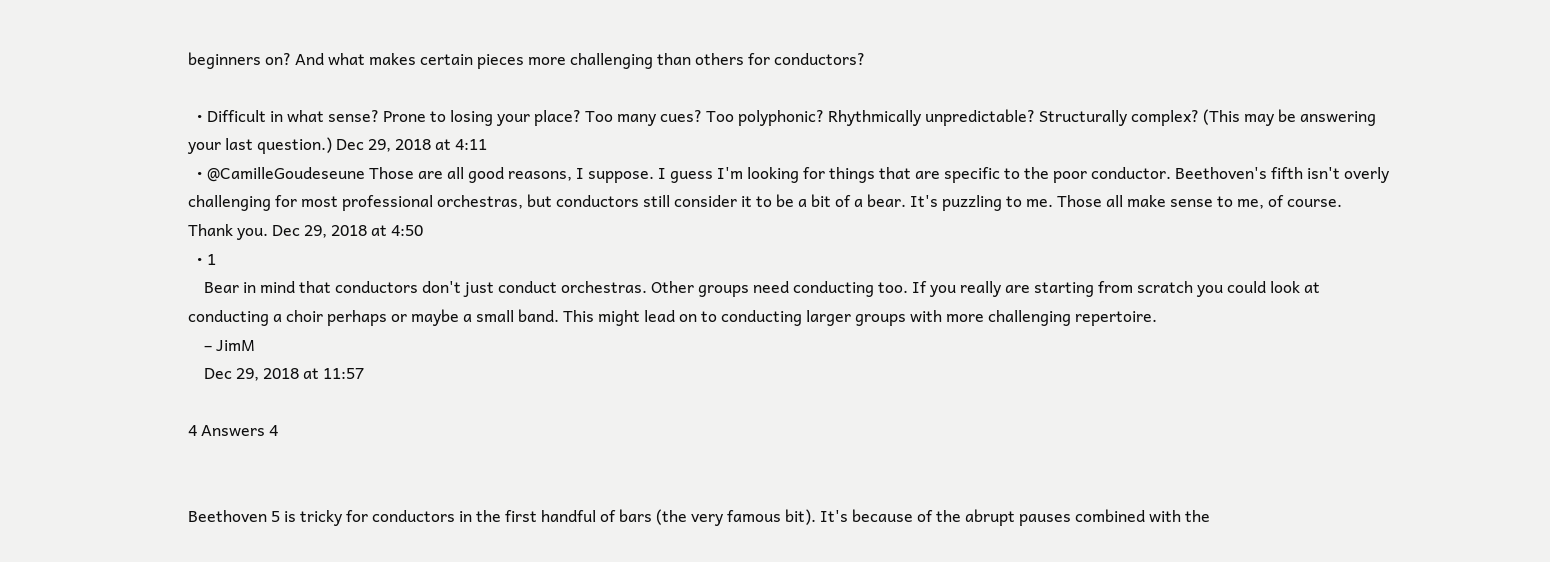beginners on? And what makes certain pieces more challenging than others for conductors?

  • Difficult in what sense? Prone to losing your place? Too many cues? Too polyphonic? Rhythmically unpredictable? Structurally complex? (This may be answering your last question.) Dec 29, 2018 at 4:11
  • @CamilleGoudeseune Those are all good reasons, I suppose. I guess I'm looking for things that are specific to the poor conductor. Beethoven's fifth isn't overly challenging for most professional orchestras, but conductors still consider it to be a bit of a bear. It's puzzling to me. Those all make sense to me, of course. Thank you. Dec 29, 2018 at 4:50
  • 1
    Bear in mind that conductors don't just conduct orchestras. Other groups need conducting too. If you really are starting from scratch you could look at conducting a choir perhaps or maybe a small band. This might lead on to conducting larger groups with more challenging repertoire.
    – JimM
    Dec 29, 2018 at 11:57

4 Answers 4


Beethoven 5 is tricky for conductors in the first handful of bars (the very famous bit). It's because of the abrupt pauses combined with the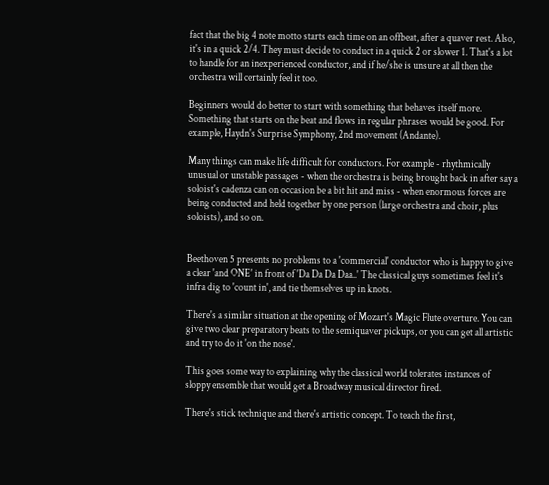fact that the big 4 note motto starts each time on an offbeat, after a quaver rest. Also, it's in a quick 2/4. They must decide to conduct in a quick 2 or slower 1. That's a lot to handle for an inexperienced conductor, and if he/she is unsure at all then the orchestra will certainly feel it too.

Beginners would do better to start with something that behaves itself more. Something that starts on the beat and flows in regular phrases would be good. For example, Haydn's Surprise Symphony, 2nd movement (Andante).

Many things can make life difficult for conductors. For example - rhythmically unusual or unstable passages - when the orchestra is being brought back in after say a soloist's cadenza can on occasion be a bit hit and miss - when enormous forces are being conducted and held together by one person (large orchestra and choir, plus soloists), and so on.


Beethoven 5 presents no problems to a 'commercial' conductor who is happy to give a clear 'and ONE' in front of 'Da Da Da Daa..' The classical guys sometimes feel it's infra dig to 'count in', and tie themselves up in knots.

There's a similar situation at the opening of Mozart's Magic Flute overture. You can give two clear preparatory beats to the semiquaver pickups, or you can get all artistic and try to do it 'on the nose'.

This goes some way to explaining why the classical world tolerates instances of sloppy ensemble that would get a Broadway musical director fired.

There's stick technique and there's artistic concept. To teach the first,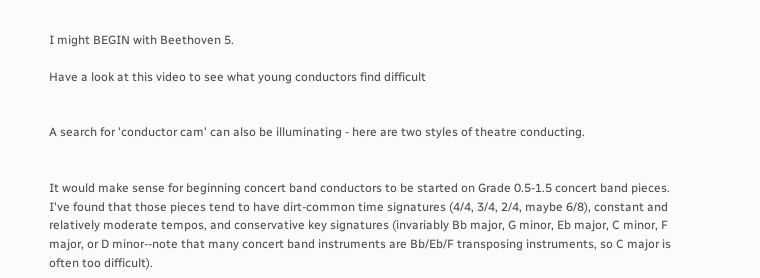I might BEGIN with Beethoven 5.

Have a look at this video to see what young conductors find difficult


A search for 'conductor cam' can also be illuminating - here are two styles of theatre conducting.


It would make sense for beginning concert band conductors to be started on Grade 0.5-1.5 concert band pieces. I've found that those pieces tend to have dirt-common time signatures (4/4, 3/4, 2/4, maybe 6/8), constant and relatively moderate tempos, and conservative key signatures (invariably Bb major, G minor, Eb major, C minor, F major, or D minor--note that many concert band instruments are Bb/Eb/F transposing instruments, so C major is often too difficult).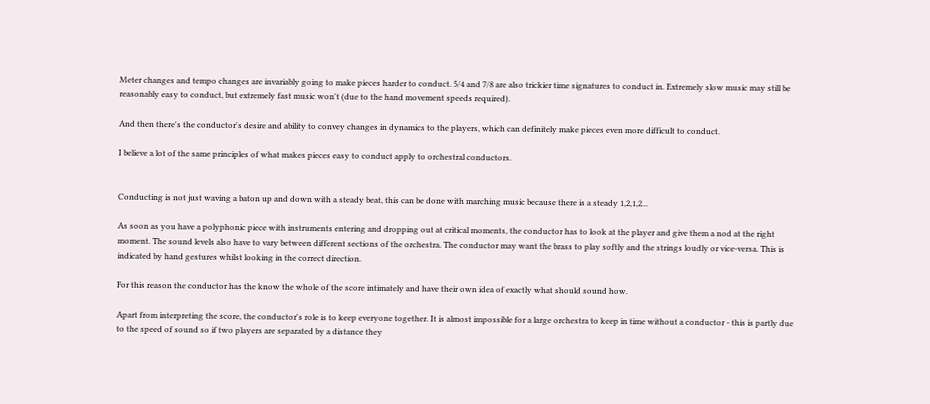Meter changes and tempo changes are invariably going to make pieces harder to conduct. 5/4 and 7/8 are also trickier time signatures to conduct in. Extremely slow music may still be reasonably easy to conduct, but extremely fast music won't (due to the hand movement speeds required).

And then there's the conductor's desire and ability to convey changes in dynamics to the players, which can definitely make pieces even more difficult to conduct.

I believe a lot of the same principles of what makes pieces easy to conduct apply to orchestral conductors.


Conducting is not just waving a baton up and down with a steady beat, this can be done with marching music because there is a steady 1,2,1,2...

As soon as you have a polyphonic piece with instruments entering and dropping out at critical moments, the conductor has to look at the player and give them a nod at the right moment. The sound levels also have to vary between different sections of the orchestra. The conductor may want the brass to play softly and the strings loudly or vice-versa. This is indicated by hand gestures whilst looking in the correct direction.

For this reason the conductor has the know the whole of the score intimately and have their own idea of exactly what should sound how.

Apart from interpreting the score, the conductor's role is to keep everyone together. It is almost impossible for a large orchestra to keep in time without a conductor - this is partly due to the speed of sound so if two players are separated by a distance they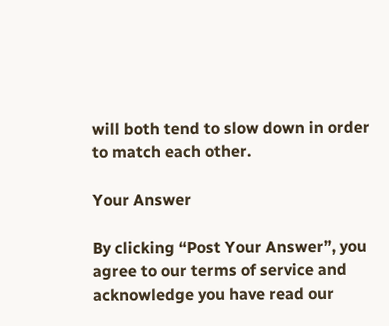will both tend to slow down in order to match each other.

Your Answer

By clicking “Post Your Answer”, you agree to our terms of service and acknowledge you have read our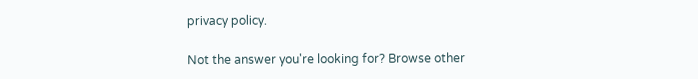privacy policy.

Not the answer you're looking for? Browse other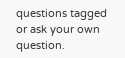questions tagged or ask your own question.